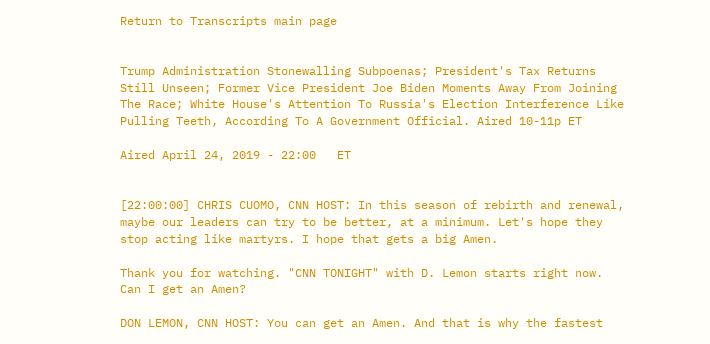Return to Transcripts main page


Trump Administration Stonewalling Subpoenas; President's Tax Returns Still Unseen; Former Vice President Joe Biden Moments Away From Joining The Race; White House's Attention To Russia's Election Interference Like Pulling Teeth, According To A Government Official. Aired 10-11p ET

Aired April 24, 2019 - 22:00   ET


[22:00:00] CHRIS CUOMO, CNN HOST: In this season of rebirth and renewal, maybe our leaders can try to be better, at a minimum. Let's hope they stop acting like martyrs. I hope that gets a big Amen.

Thank you for watching. "CNN TONIGHT" with D. Lemon starts right now. Can I get an Amen?

DON LEMON, CNN HOST: You can get an Amen. And that is why the fastest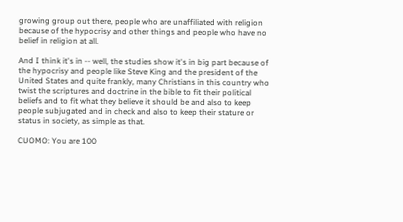growing group out there, people who are unaffiliated with religion because of the hypocrisy and other things and people who have no belief in religion at all.

And I think it's in -- well, the studies show it's in big part because of the hypocrisy and people like Steve King and the president of the United States and quite frankly, many Christians in this country who twist the scriptures and doctrine in the bible to fit their political beliefs and to fit what they believe it should be and also to keep people subjugated and in check and also to keep their stature or status in society, as simple as that.

CUOMO: You are 100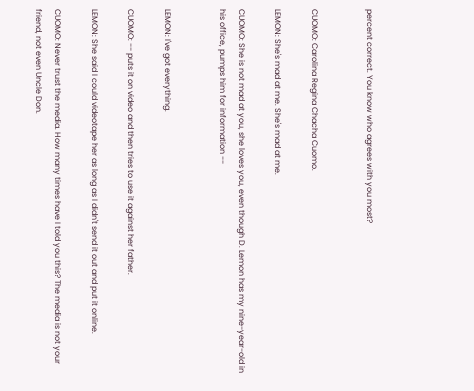percent correct. You know who agrees with you most?


CUOMO: Carolina Regina Chacha Cuomo.

LEMON: She's mad at me. She's mad at me.

CUOMO: She is not mad at you, she loves you, even though D. Lemon has my nine-year-old in his office, pumps him for information --


LEMON: I've got everything.

CUOMO: -- puts it on video and then tries to use it against her father.

LEMON: She said I could videotape her as long as I didn't send it out and put it online.

CUOMO: Never trust the media. How many times have I told you this? The media is not your friend, not even Uncle Don.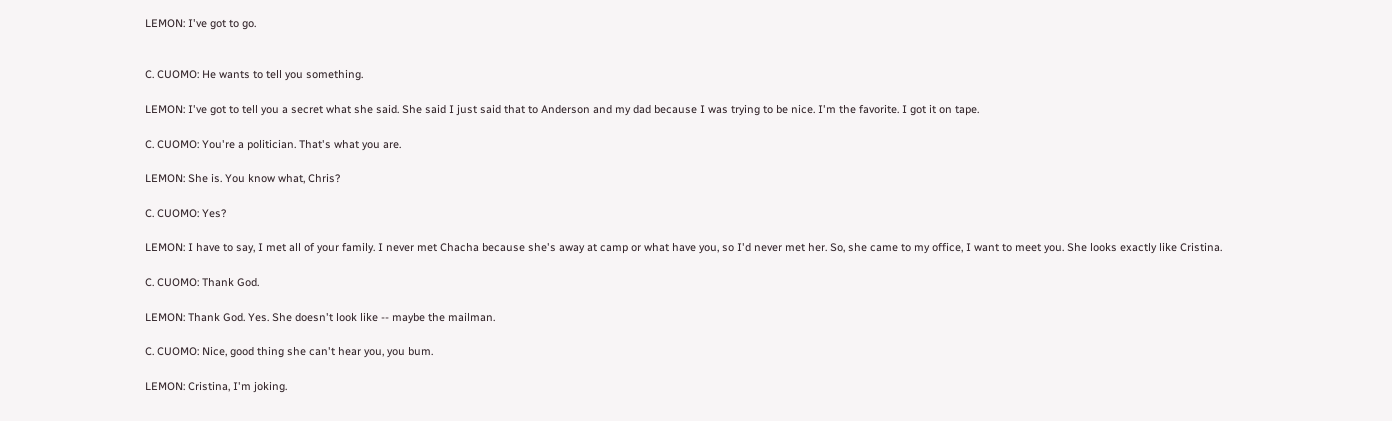LEMON: I've got to go.


C. CUOMO: He wants to tell you something.

LEMON: I've got to tell you a secret what she said. She said I just said that to Anderson and my dad because I was trying to be nice. I'm the favorite. I got it on tape.

C. CUOMO: You're a politician. That's what you are.

LEMON: She is. You know what, Chris?

C. CUOMO: Yes?

LEMON: I have to say, I met all of your family. I never met Chacha because she's away at camp or what have you, so I'd never met her. So, she came to my office, I want to meet you. She looks exactly like Cristina.

C. CUOMO: Thank God.

LEMON: Thank God. Yes. She doesn't look like -- maybe the mailman.

C. CUOMO: Nice, good thing she can't hear you, you bum.

LEMON: Cristina, I'm joking.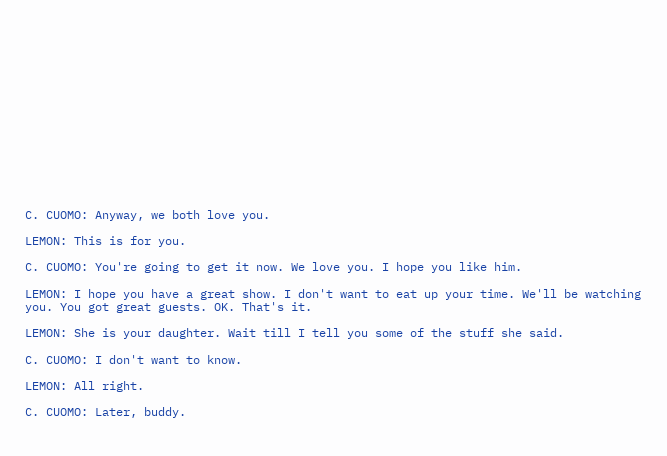C. CUOMO: Anyway, we both love you.

LEMON: This is for you.

C. CUOMO: You're going to get it now. We love you. I hope you like him.

LEMON: I hope you have a great show. I don't want to eat up your time. We'll be watching you. You got great guests. OK. That's it.

LEMON: She is your daughter. Wait till I tell you some of the stuff she said.

C. CUOMO: I don't want to know.

LEMON: All right.

C. CUOMO: Later, buddy.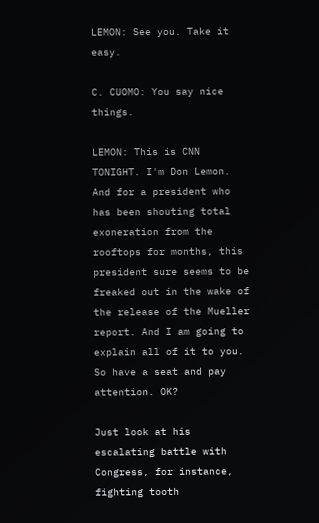LEMON: See you. Take it easy.

C. CUOMO: You say nice things.

LEMON: This is CNN TONIGHT. I'm Don Lemon. And for a president who has been shouting total exoneration from the rooftops for months, this president sure seems to be freaked out in the wake of the release of the Mueller report. And I am going to explain all of it to you. So have a seat and pay attention. OK?

Just look at his escalating battle with Congress, for instance, fighting tooth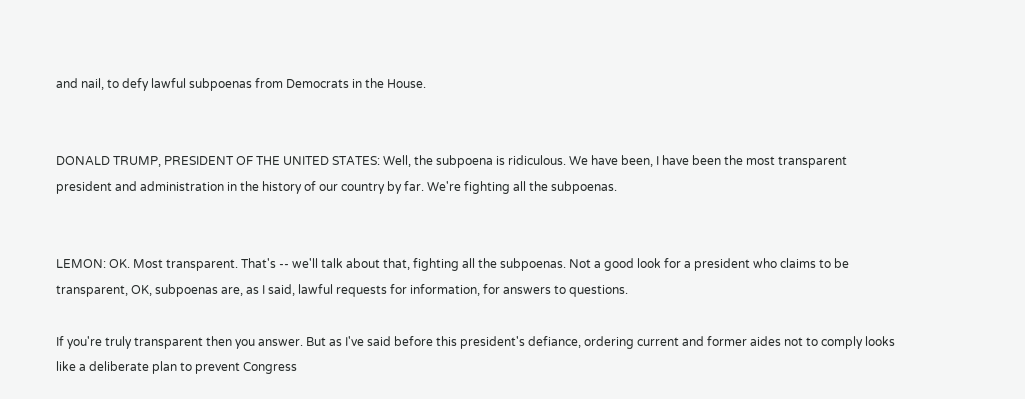and nail, to defy lawful subpoenas from Democrats in the House.


DONALD TRUMP, PRESIDENT OF THE UNITED STATES: Well, the subpoena is ridiculous. We have been, I have been the most transparent president and administration in the history of our country by far. We're fighting all the subpoenas.


LEMON: OK. Most transparent. That's -- we'll talk about that, fighting all the subpoenas. Not a good look for a president who claims to be transparent, OK, subpoenas are, as I said, lawful requests for information, for answers to questions.

If you're truly transparent then you answer. But as I've said before this president's defiance, ordering current and former aides not to comply looks like a deliberate plan to prevent Congress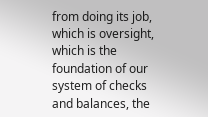from doing its job, which is oversight, which is the foundation of our system of checks and balances, the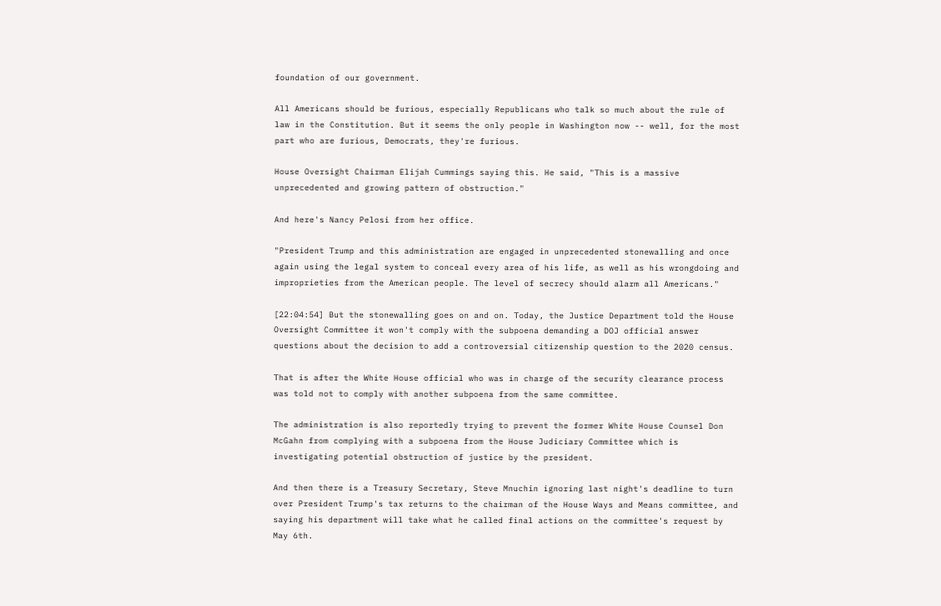foundation of our government.

All Americans should be furious, especially Republicans who talk so much about the rule of law in the Constitution. But it seems the only people in Washington now -- well, for the most part who are furious, Democrats, they're furious.

House Oversight Chairman Elijah Cummings saying this. He said, "This is a massive unprecedented and growing pattern of obstruction."

And here's Nancy Pelosi from her office.

"President Trump and this administration are engaged in unprecedented stonewalling and once again using the legal system to conceal every area of his life, as well as his wrongdoing and improprieties from the American people. The level of secrecy should alarm all Americans."

[22:04:54] But the stonewalling goes on and on. Today, the Justice Department told the House Oversight Committee it won't comply with the subpoena demanding a DOJ official answer questions about the decision to add a controversial citizenship question to the 2020 census.

That is after the White House official who was in charge of the security clearance process was told not to comply with another subpoena from the same committee.

The administration is also reportedly trying to prevent the former White House Counsel Don McGahn from complying with a subpoena from the House Judiciary Committee which is investigating potential obstruction of justice by the president.

And then there is a Treasury Secretary, Steve Mnuchin ignoring last night's deadline to turn over President Trump's tax returns to the chairman of the House Ways and Means committee, and saying his department will take what he called final actions on the committee's request by May 6th.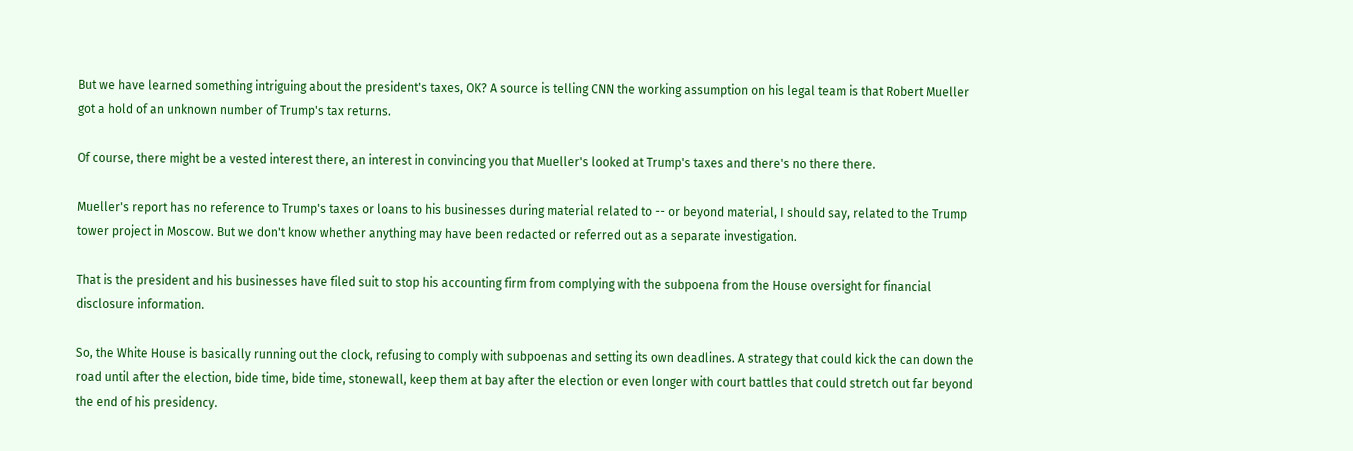But we have learned something intriguing about the president's taxes, OK? A source is telling CNN the working assumption on his legal team is that Robert Mueller got a hold of an unknown number of Trump's tax returns.

Of course, there might be a vested interest there, an interest in convincing you that Mueller's looked at Trump's taxes and there's no there there.

Mueller's report has no reference to Trump's taxes or loans to his businesses during material related to -- or beyond material, I should say, related to the Trump tower project in Moscow. But we don't know whether anything may have been redacted or referred out as a separate investigation.

That is the president and his businesses have filed suit to stop his accounting firm from complying with the subpoena from the House oversight for financial disclosure information.

So, the White House is basically running out the clock, refusing to comply with subpoenas and setting its own deadlines. A strategy that could kick the can down the road until after the election, bide time, bide time, stonewall, keep them at bay after the election or even longer with court battles that could stretch out far beyond the end of his presidency.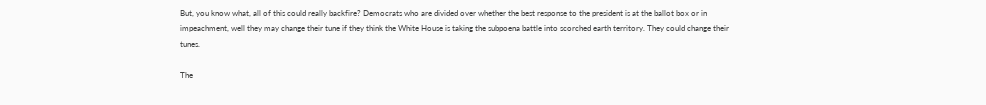But, you know what, all of this could really backfire? Democrats who are divided over whether the best response to the president is at the ballot box or in impeachment, well they may change their tune if they think the White House is taking the subpoena battle into scorched earth territory. They could change their tunes.

The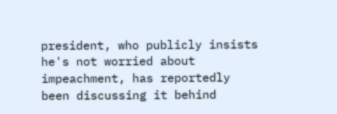president, who publicly insists he's not worried about impeachment, has reportedly been discussing it behind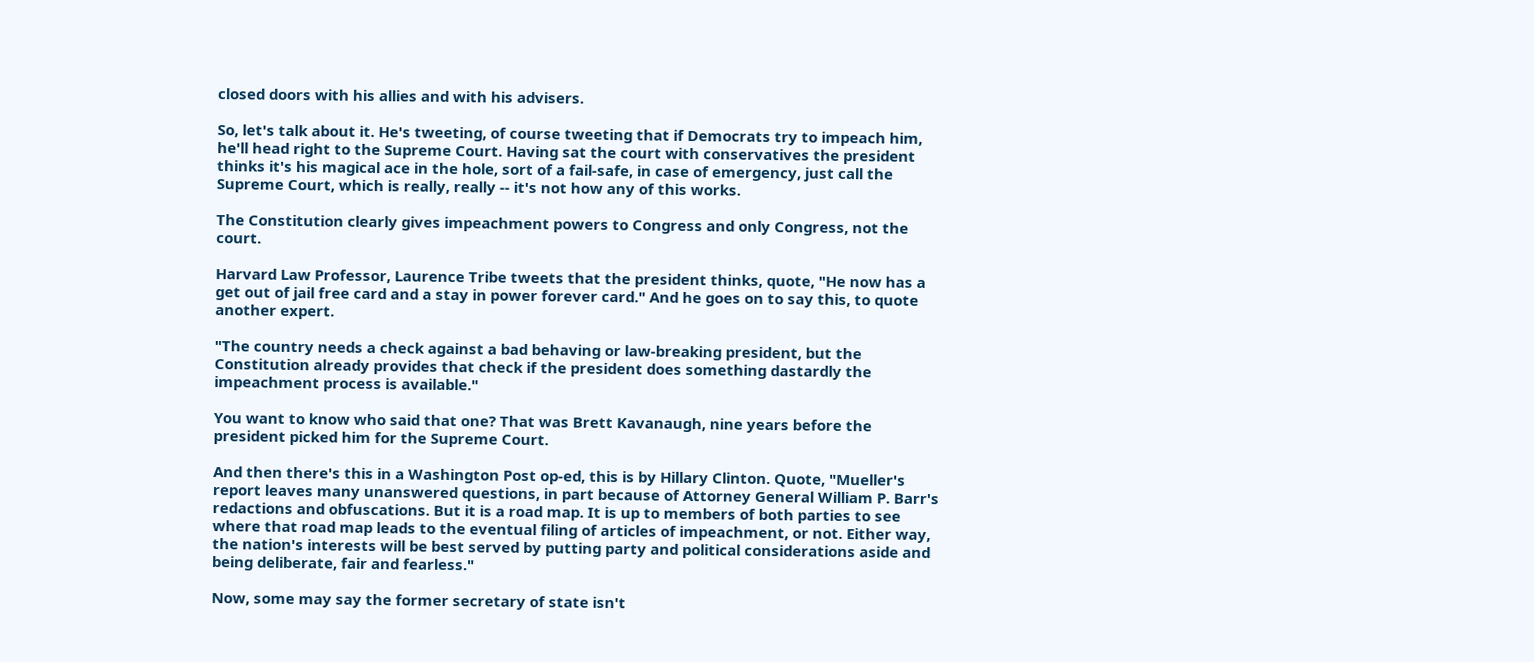closed doors with his allies and with his advisers.

So, let's talk about it. He's tweeting, of course tweeting that if Democrats try to impeach him, he'll head right to the Supreme Court. Having sat the court with conservatives the president thinks it's his magical ace in the hole, sort of a fail-safe, in case of emergency, just call the Supreme Court, which is really, really -- it's not how any of this works.

The Constitution clearly gives impeachment powers to Congress and only Congress, not the court.

Harvard Law Professor, Laurence Tribe tweets that the president thinks, quote, "He now has a get out of jail free card and a stay in power forever card." And he goes on to say this, to quote another expert.

"The country needs a check against a bad behaving or law-breaking president, but the Constitution already provides that check if the president does something dastardly the impeachment process is available."

You want to know who said that one? That was Brett Kavanaugh, nine years before the president picked him for the Supreme Court.

And then there's this in a Washington Post op-ed, this is by Hillary Clinton. Quote, "Mueller's report leaves many unanswered questions, in part because of Attorney General William P. Barr's redactions and obfuscations. But it is a road map. It is up to members of both parties to see where that road map leads to the eventual filing of articles of impeachment, or not. Either way, the nation's interests will be best served by putting party and political considerations aside and being deliberate, fair and fearless."

Now, some may say the former secretary of state isn't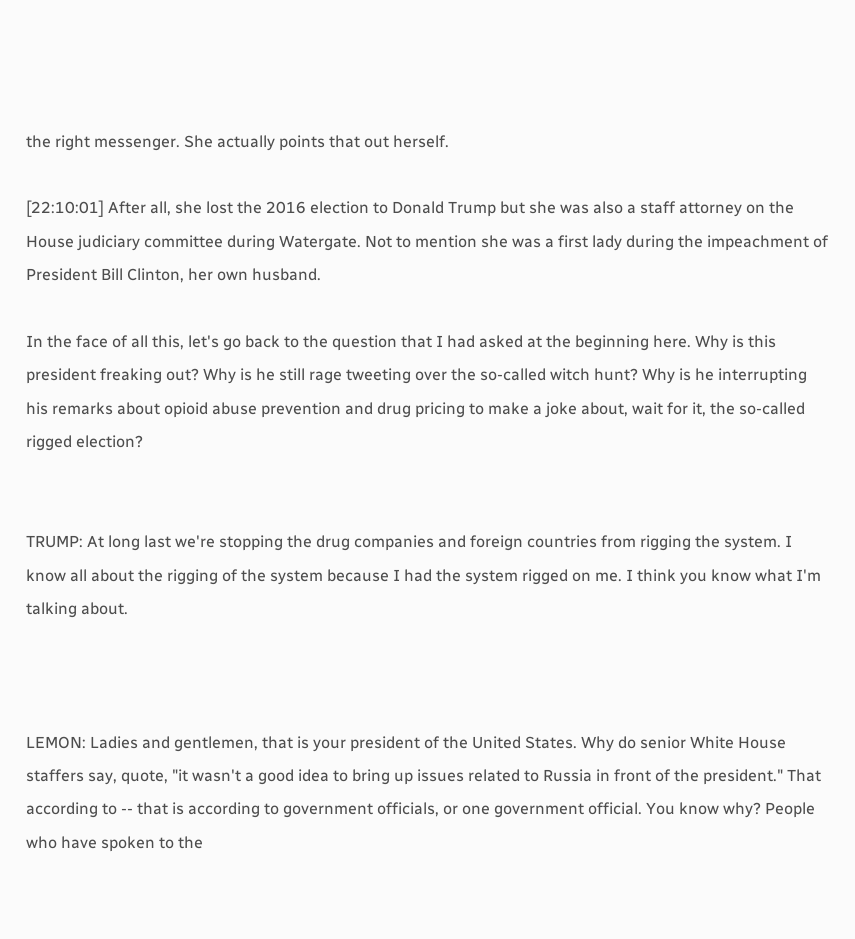the right messenger. She actually points that out herself.

[22:10:01] After all, she lost the 2016 election to Donald Trump but she was also a staff attorney on the House judiciary committee during Watergate. Not to mention she was a first lady during the impeachment of President Bill Clinton, her own husband.

In the face of all this, let's go back to the question that I had asked at the beginning here. Why is this president freaking out? Why is he still rage tweeting over the so-called witch hunt? Why is he interrupting his remarks about opioid abuse prevention and drug pricing to make a joke about, wait for it, the so-called rigged election?


TRUMP: At long last we're stopping the drug companies and foreign countries from rigging the system. I know all about the rigging of the system because I had the system rigged on me. I think you know what I'm talking about.



LEMON: Ladies and gentlemen, that is your president of the United States. Why do senior White House staffers say, quote, "it wasn't a good idea to bring up issues related to Russia in front of the president." That according to -- that is according to government officials, or one government official. You know why? People who have spoken to the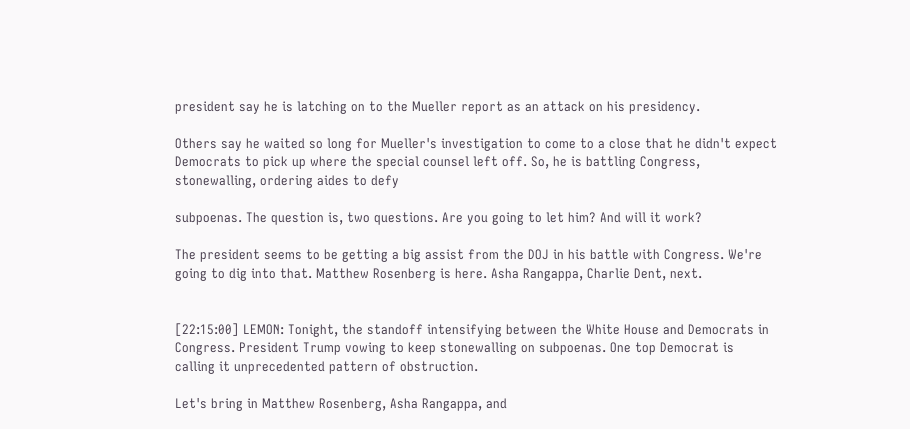president say he is latching on to the Mueller report as an attack on his presidency.

Others say he waited so long for Mueller's investigation to come to a close that he didn't expect Democrats to pick up where the special counsel left off. So, he is battling Congress, stonewalling, ordering aides to defy

subpoenas. The question is, two questions. Are you going to let him? And will it work?

The president seems to be getting a big assist from the DOJ in his battle with Congress. We're going to dig into that. Matthew Rosenberg is here. Asha Rangappa, Charlie Dent, next.


[22:15:00] LEMON: Tonight, the standoff intensifying between the White House and Democrats in Congress. President Trump vowing to keep stonewalling on subpoenas. One top Democrat is calling it unprecedented pattern of obstruction.

Let's bring in Matthew Rosenberg, Asha Rangappa, and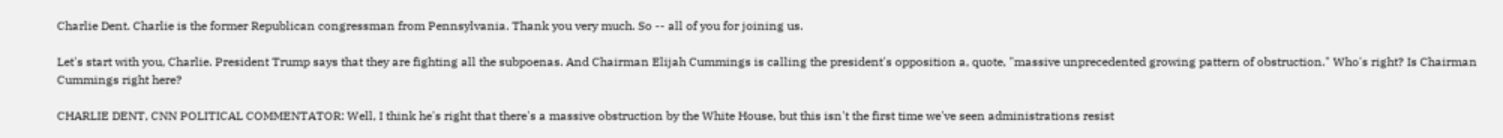Charlie Dent. Charlie is the former Republican congressman from Pennsylvania. Thank you very much. So -- all of you for joining us.

Let's start with you, Charlie. President Trump says that they are fighting all the subpoenas. And Chairman Elijah Cummings is calling the president's opposition a, quote, "massive unprecedented growing pattern of obstruction." Who's right? Is Chairman Cummings right here?

CHARLIE DENT, CNN POLITICAL COMMENTATOR: Well, I think he's right that there's a massive obstruction by the White House, but this isn't the first time we've seen administrations resist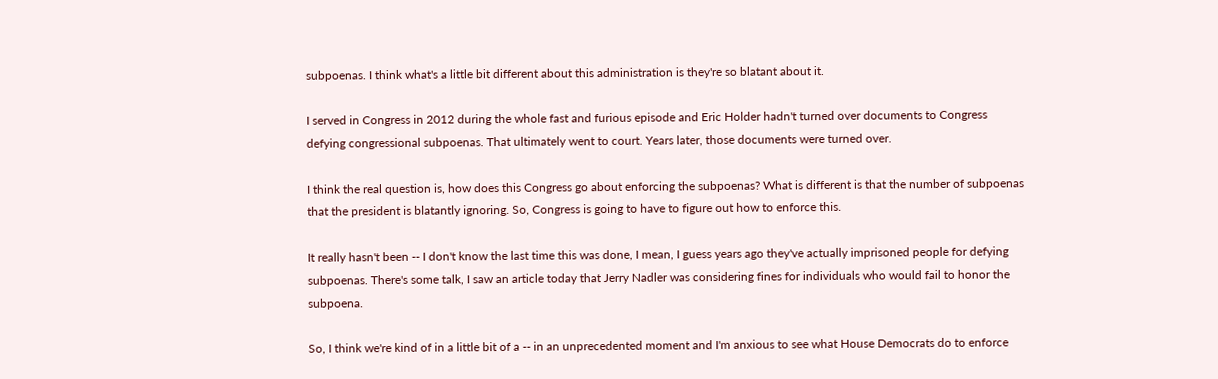subpoenas. I think what's a little bit different about this administration is they're so blatant about it.

I served in Congress in 2012 during the whole fast and furious episode and Eric Holder hadn't turned over documents to Congress defying congressional subpoenas. That ultimately went to court. Years later, those documents were turned over.

I think the real question is, how does this Congress go about enforcing the subpoenas? What is different is that the number of subpoenas that the president is blatantly ignoring. So, Congress is going to have to figure out how to enforce this.

It really hasn't been -- I don't know the last time this was done, I mean, I guess years ago they've actually imprisoned people for defying subpoenas. There's some talk, I saw an article today that Jerry Nadler was considering fines for individuals who would fail to honor the subpoena.

So, I think we're kind of in a little bit of a -- in an unprecedented moment and I'm anxious to see what House Democrats do to enforce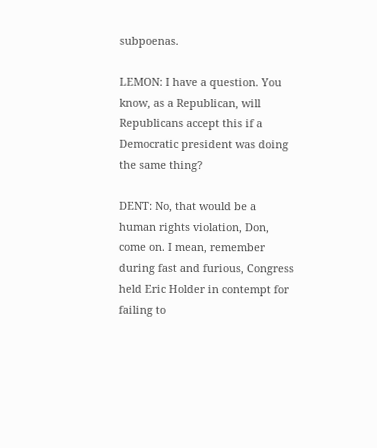subpoenas.

LEMON: I have a question. You know, as a Republican, will Republicans accept this if a Democratic president was doing the same thing?

DENT: No, that would be a human rights violation, Don, come on. I mean, remember during fast and furious, Congress held Eric Holder in contempt for failing to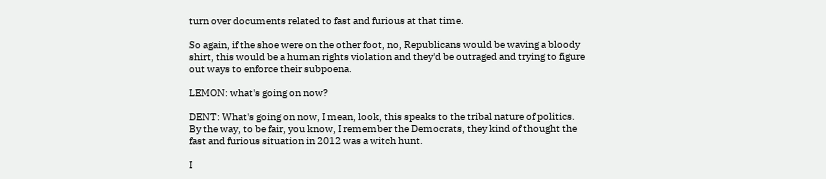turn over documents related to fast and furious at that time.

So again, if the shoe were on the other foot, no, Republicans would be waving a bloody shirt, this would be a human rights violation and they'd be outraged and trying to figure out ways to enforce their subpoena.

LEMON: what's going on now?

DENT: What's going on now, I mean, look, this speaks to the tribal nature of politics. By the way, to be fair, you know, I remember the Democrats, they kind of thought the fast and furious situation in 2012 was a witch hunt.

I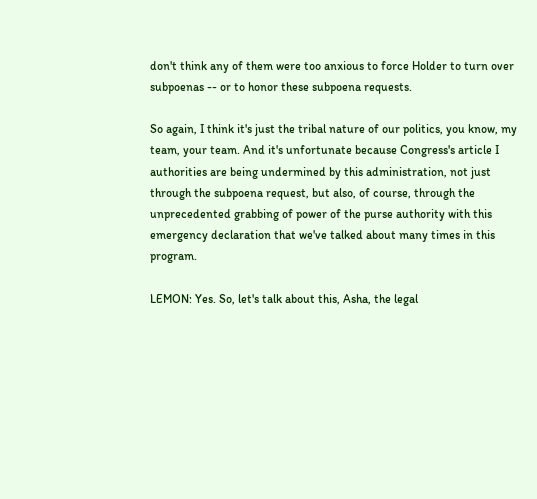don't think any of them were too anxious to force Holder to turn over subpoenas -- or to honor these subpoena requests.

So again, I think it's just the tribal nature of our politics, you know, my team, your team. And it's unfortunate because Congress's article I authorities are being undermined by this administration, not just through the subpoena request, but also, of course, through the unprecedented grabbing of power of the purse authority with this emergency declaration that we've talked about many times in this program.

LEMON: Yes. So, let's talk about this, Asha, the legal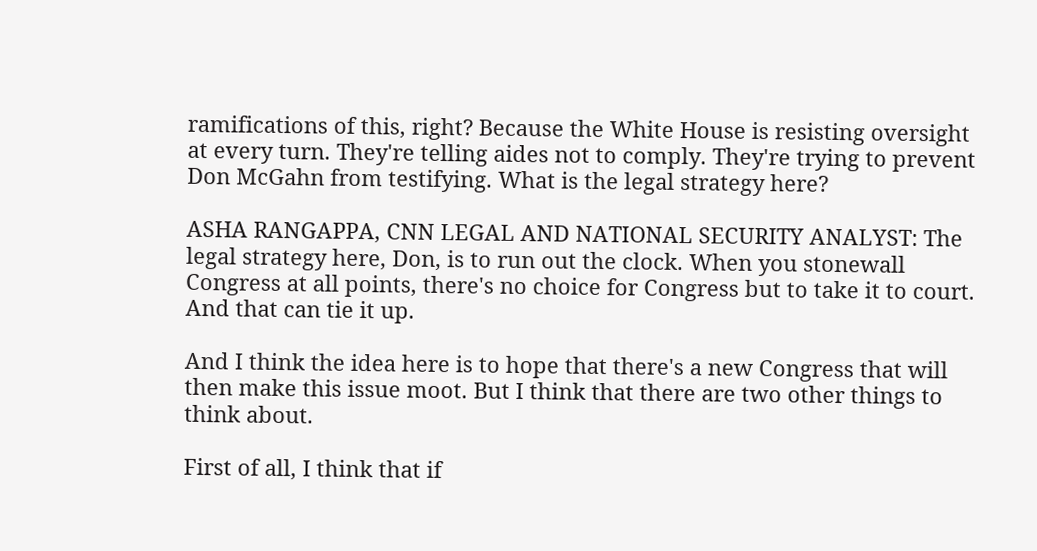ramifications of this, right? Because the White House is resisting oversight at every turn. They're telling aides not to comply. They're trying to prevent Don McGahn from testifying. What is the legal strategy here?

ASHA RANGAPPA, CNN LEGAL AND NATIONAL SECURITY ANALYST: The legal strategy here, Don, is to run out the clock. When you stonewall Congress at all points, there's no choice for Congress but to take it to court. And that can tie it up.

And I think the idea here is to hope that there's a new Congress that will then make this issue moot. But I think that there are two other things to think about.

First of all, I think that if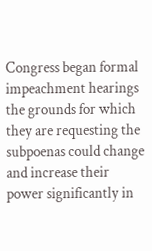Congress began formal impeachment hearings the grounds for which they are requesting the subpoenas could change and increase their power significantly in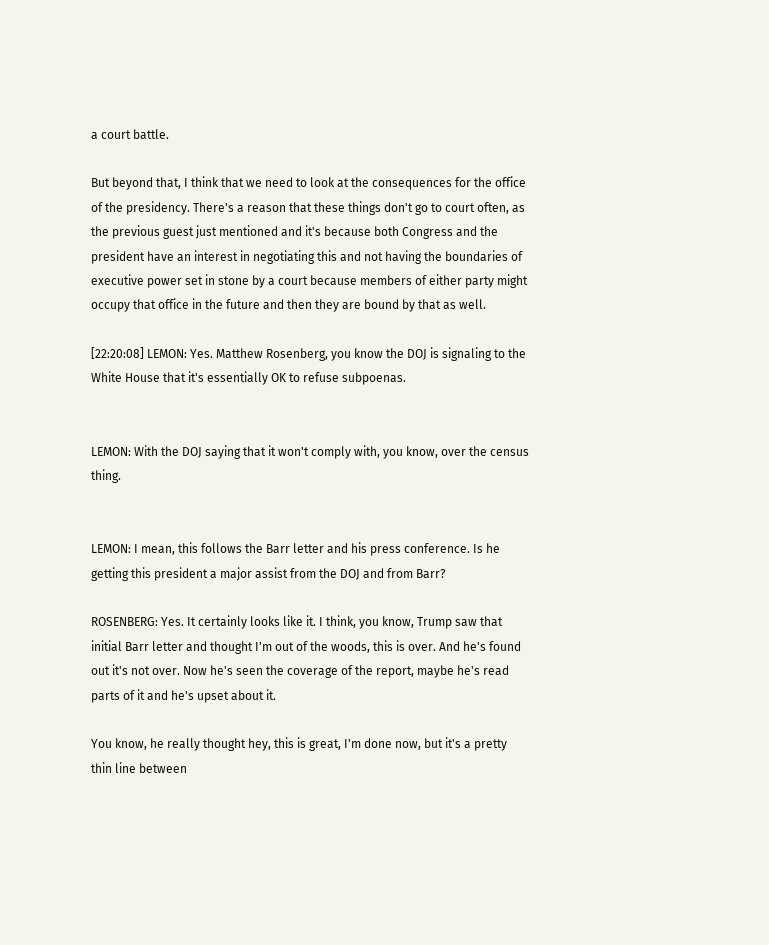a court battle.

But beyond that, I think that we need to look at the consequences for the office of the presidency. There's a reason that these things don't go to court often, as the previous guest just mentioned and it's because both Congress and the president have an interest in negotiating this and not having the boundaries of executive power set in stone by a court because members of either party might occupy that office in the future and then they are bound by that as well.

[22:20:08] LEMON: Yes. Matthew Rosenberg, you know the DOJ is signaling to the White House that it's essentially OK to refuse subpoenas.


LEMON: With the DOJ saying that it won't comply with, you know, over the census thing.


LEMON: I mean, this follows the Barr letter and his press conference. Is he getting this president a major assist from the DOJ and from Barr?

ROSENBERG: Yes. It certainly looks like it. I think, you know, Trump saw that initial Barr letter and thought I'm out of the woods, this is over. And he's found out it's not over. Now he's seen the coverage of the report, maybe he's read parts of it and he's upset about it.

You know, he really thought hey, this is great, I'm done now, but it's a pretty thin line between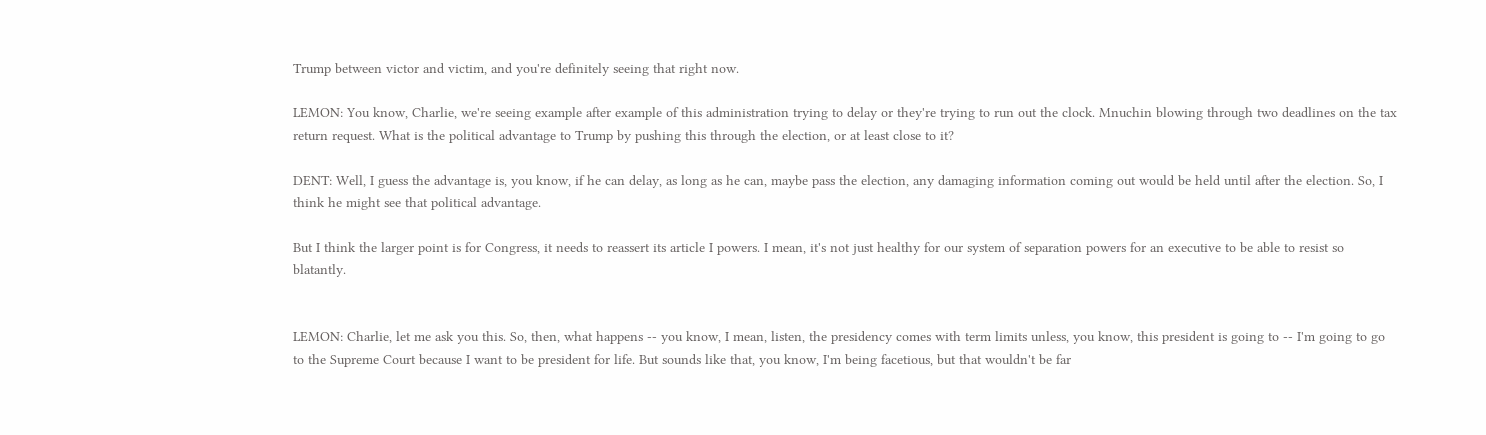Trump between victor and victim, and you're definitely seeing that right now.

LEMON: You know, Charlie, we're seeing example after example of this administration trying to delay or they're trying to run out the clock. Mnuchin blowing through two deadlines on the tax return request. What is the political advantage to Trump by pushing this through the election, or at least close to it?

DENT: Well, I guess the advantage is, you know, if he can delay, as long as he can, maybe pass the election, any damaging information coming out would be held until after the election. So, I think he might see that political advantage.

But I think the larger point is for Congress, it needs to reassert its article I powers. I mean, it's not just healthy for our system of separation powers for an executive to be able to resist so blatantly.


LEMON: Charlie, let me ask you this. So, then, what happens -- you know, I mean, listen, the presidency comes with term limits unless, you know, this president is going to -- I'm going to go to the Supreme Court because I want to be president for life. But sounds like that, you know, I'm being facetious, but that wouldn't be far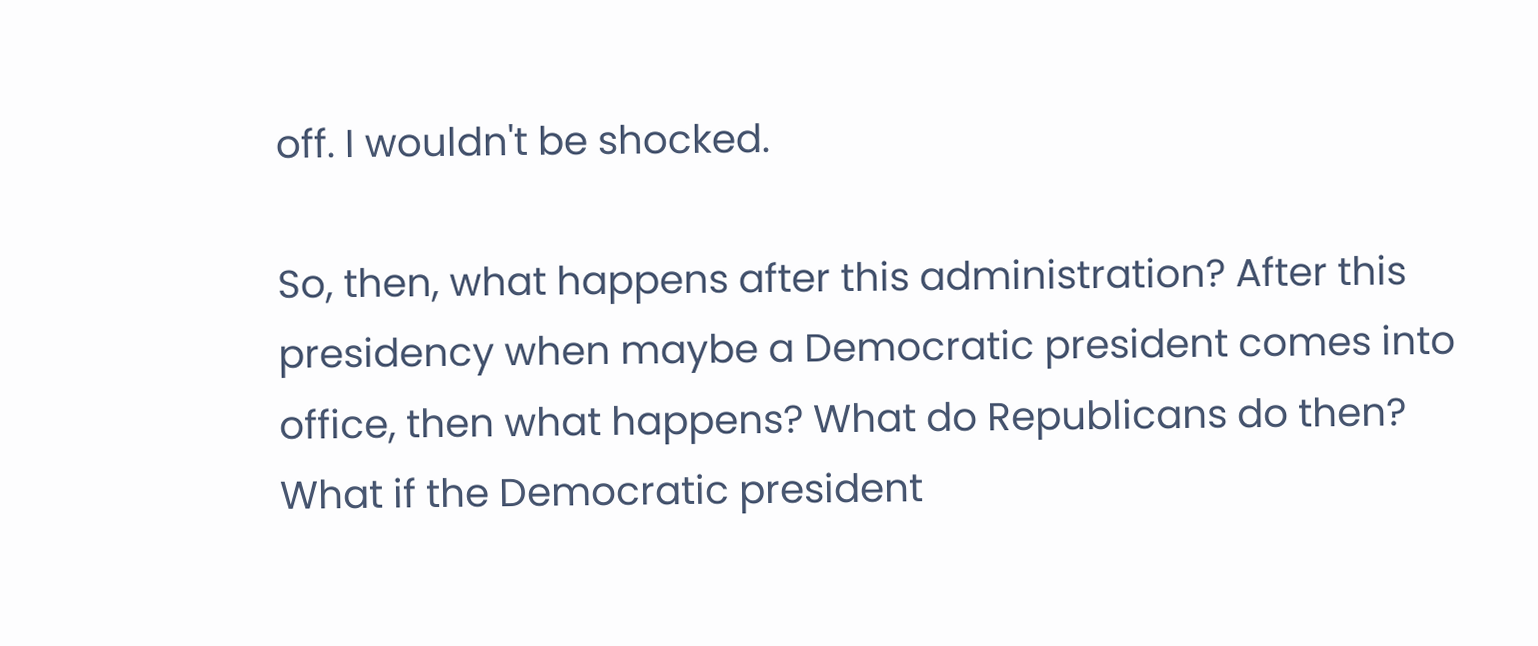off. I wouldn't be shocked.

So, then, what happens after this administration? After this presidency when maybe a Democratic president comes into office, then what happens? What do Republicans do then? What if the Democratic president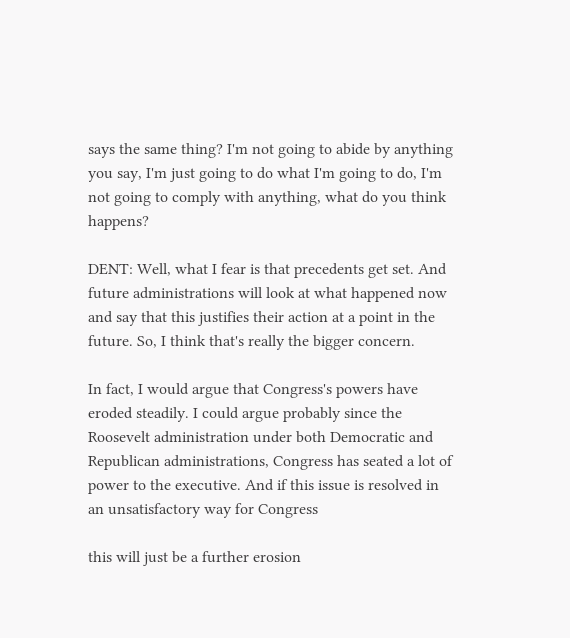says the same thing? I'm not going to abide by anything you say, I'm just going to do what I'm going to do, I'm not going to comply with anything, what do you think happens?

DENT: Well, what I fear is that precedents get set. And future administrations will look at what happened now and say that this justifies their action at a point in the future. So, I think that's really the bigger concern.

In fact, I would argue that Congress's powers have eroded steadily. I could argue probably since the Roosevelt administration under both Democratic and Republican administrations, Congress has seated a lot of power to the executive. And if this issue is resolved in an unsatisfactory way for Congress

this will just be a further erosion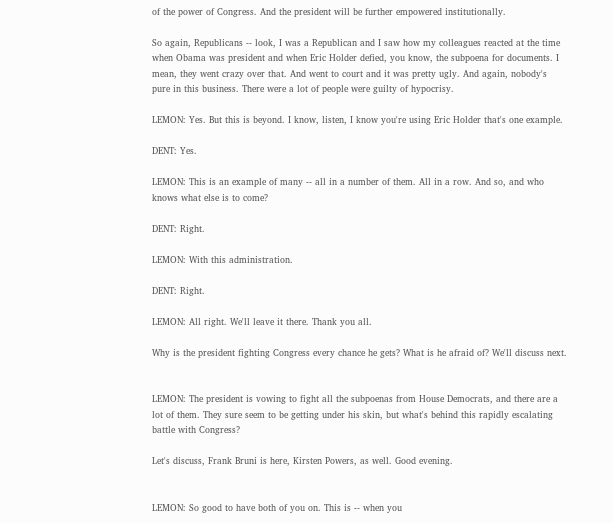of the power of Congress. And the president will be further empowered institutionally.

So again, Republicans -- look, I was a Republican and I saw how my colleagues reacted at the time when Obama was president and when Eric Holder defied, you know, the subpoena for documents. I mean, they went crazy over that. And went to court and it was pretty ugly. And again, nobody's pure in this business. There were a lot of people were guilty of hypocrisy.

LEMON: Yes. But this is beyond. I know, listen, I know you're using Eric Holder that's one example.

DENT: Yes.

LEMON: This is an example of many -- all in a number of them. All in a row. And so, and who knows what else is to come?

DENT: Right.

LEMON: With this administration.

DENT: Right.

LEMON: All right. We'll leave it there. Thank you all.

Why is the president fighting Congress every chance he gets? What is he afraid of? We'll discuss next.


LEMON: The president is vowing to fight all the subpoenas from House Democrats, and there are a lot of them. They sure seem to be getting under his skin, but what's behind this rapidly escalating battle with Congress?

Let's discuss, Frank Bruni is here, Kirsten Powers, as well. Good evening.


LEMON: So good to have both of you on. This is -- when you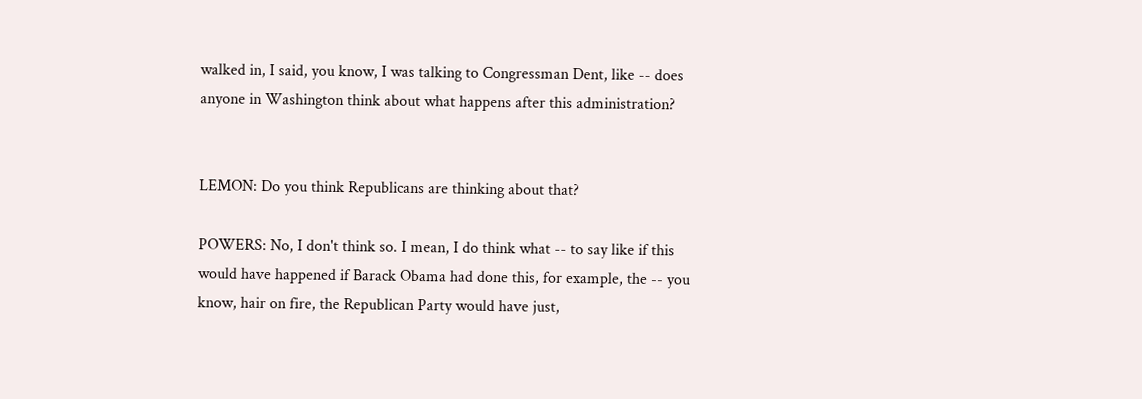walked in, I said, you know, I was talking to Congressman Dent, like -- does anyone in Washington think about what happens after this administration?


LEMON: Do you think Republicans are thinking about that?

POWERS: No, I don't think so. I mean, I do think what -- to say like if this would have happened if Barack Obama had done this, for example, the -- you know, hair on fire, the Republican Party would have just,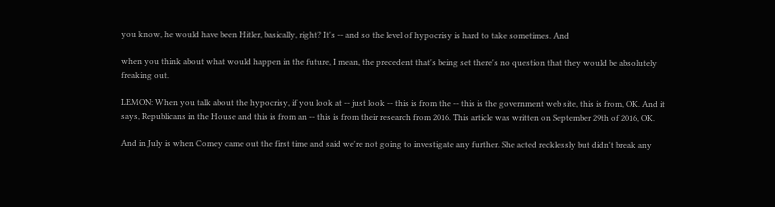you know, he would have been Hitler, basically, right? It's -- and so the level of hypocrisy is hard to take sometimes. And

when you think about what would happen in the future, I mean, the precedent that's being set there's no question that they would be absolutely freaking out.

LEMON: When you talk about the hypocrisy, if you look at -- just look -- this is from the -- this is the government web site, this is from, OK. And it says, Republicans in the House and this is from an -- this is from their research from 2016. This article was written on September 29th of 2016, OK.

And in July is when Comey came out the first time and said we're not going to investigate any further. She acted recklessly but didn't break any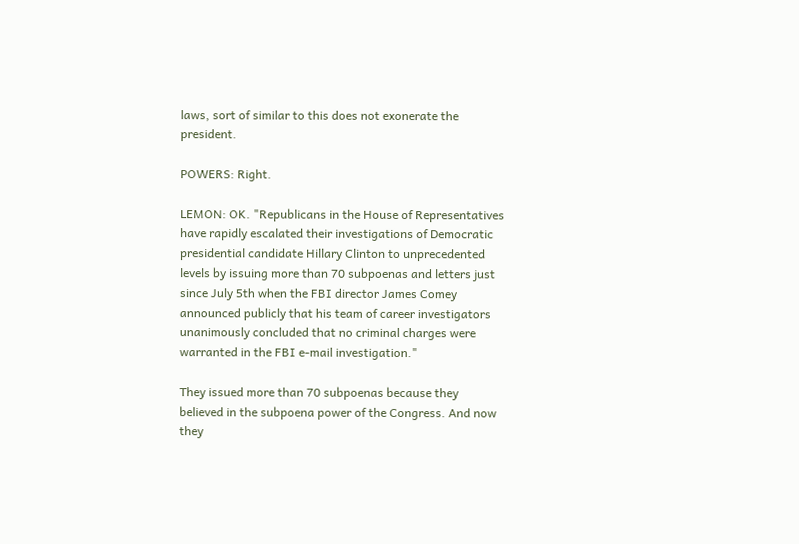laws, sort of similar to this does not exonerate the president.

POWERS: Right.

LEMON: OK. "Republicans in the House of Representatives have rapidly escalated their investigations of Democratic presidential candidate Hillary Clinton to unprecedented levels by issuing more than 70 subpoenas and letters just since July 5th when the FBI director James Comey announced publicly that his team of career investigators unanimously concluded that no criminal charges were warranted in the FBI e-mail investigation."

They issued more than 70 subpoenas because they believed in the subpoena power of the Congress. And now they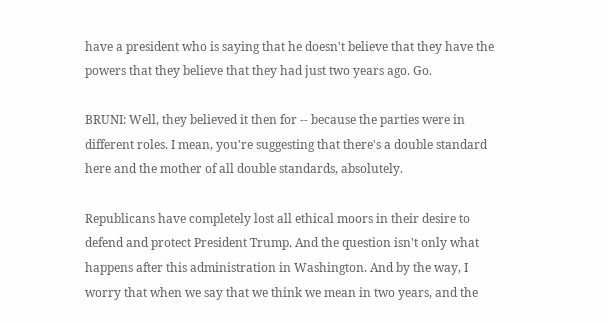have a president who is saying that he doesn't believe that they have the powers that they believe that they had just two years ago. Go.

BRUNI: Well, they believed it then for -- because the parties were in different roles. I mean, you're suggesting that there's a double standard here and the mother of all double standards, absolutely.

Republicans have completely lost all ethical moors in their desire to defend and protect President Trump. And the question isn't only what happens after this administration in Washington. And by the way, I worry that when we say that we think we mean in two years, and the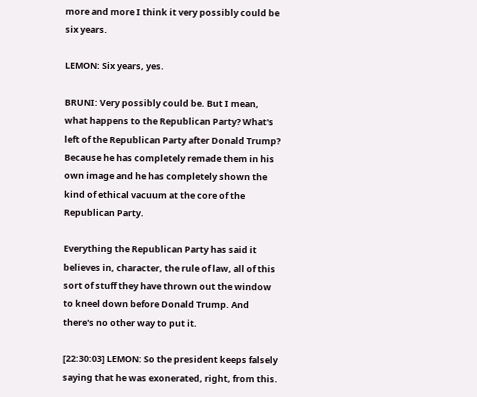more and more I think it very possibly could be six years.

LEMON: Six years, yes.

BRUNI: Very possibly could be. But I mean, what happens to the Republican Party? What's left of the Republican Party after Donald Trump? Because he has completely remade them in his own image and he has completely shown the kind of ethical vacuum at the core of the Republican Party.

Everything the Republican Party has said it believes in, character, the rule of law, all of this sort of stuff they have thrown out the window to kneel down before Donald Trump. And there's no other way to put it.

[22:30:03] LEMON: So the president keeps falsely saying that he was exonerated, right, from this.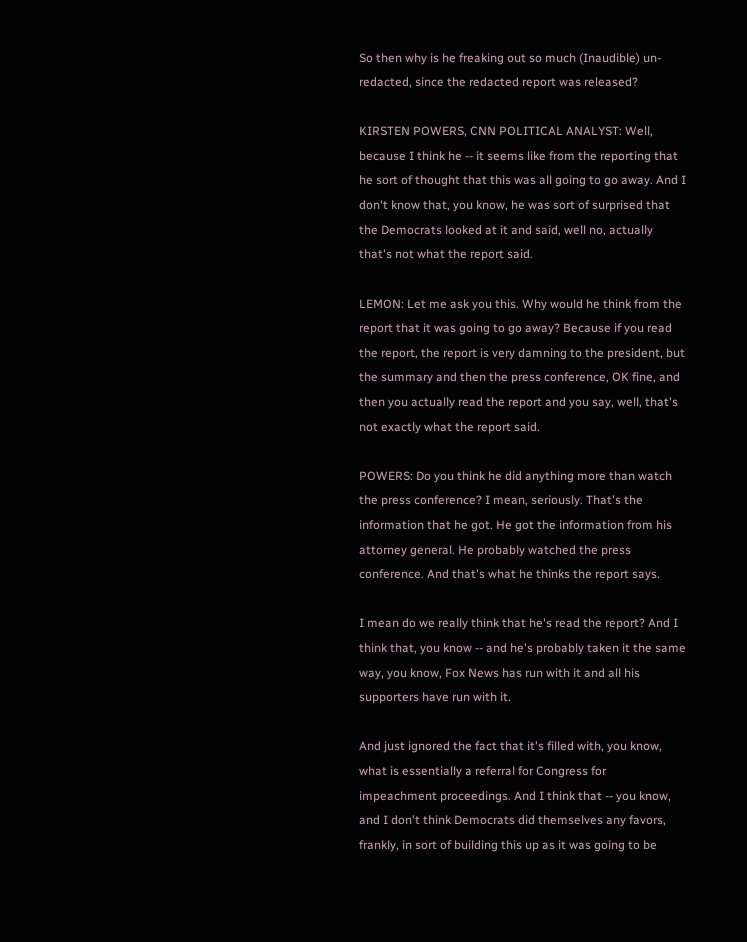So then why is he freaking out so much (Inaudible) un-redacted, since the redacted report was released?

KIRSTEN POWERS, CNN POLITICAL ANALYST: Well, because I think he -- it seems like from the reporting that he sort of thought that this was all going to go away. And I don't know that, you know, he was sort of surprised that the Democrats looked at it and said, well no, actually that's not what the report said.

LEMON: Let me ask you this. Why would he think from the report that it was going to go away? Because if you read the report, the report is very damning to the president, but the summary and then the press conference, OK fine, and then you actually read the report and you say, well, that's not exactly what the report said.

POWERS: Do you think he did anything more than watch the press conference? I mean, seriously. That's the information that he got. He got the information from his attorney general. He probably watched the press conference. And that's what he thinks the report says.

I mean do we really think that he's read the report? And I think that, you know -- and he's probably taken it the same way, you know, Fox News has run with it and all his supporters have run with it.

And just ignored the fact that it's filled with, you know, what is essentially a referral for Congress for impeachment proceedings. And I think that -- you know, and I don't think Democrats did themselves any favors, frankly, in sort of building this up as it was going to be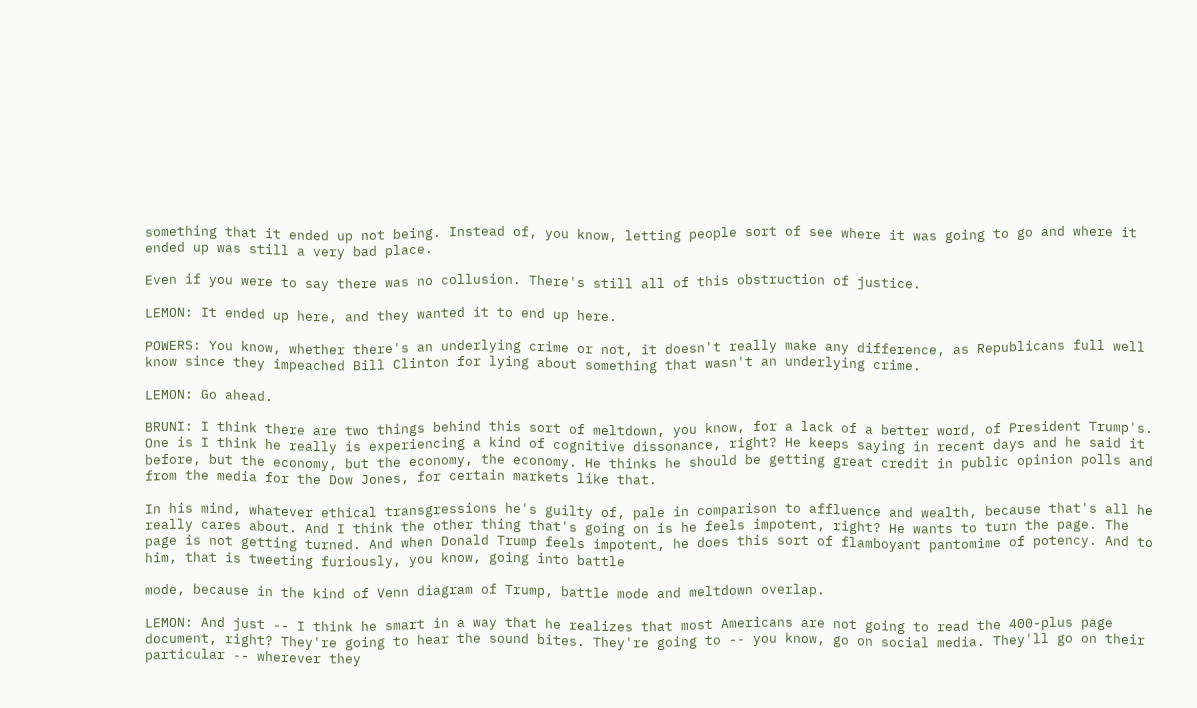something that it ended up not being. Instead of, you know, letting people sort of see where it was going to go and where it ended up was still a very bad place.

Even if you were to say there was no collusion. There's still all of this obstruction of justice.

LEMON: It ended up here, and they wanted it to end up here.

POWERS: You know, whether there's an underlying crime or not, it doesn't really make any difference, as Republicans full well know since they impeached Bill Clinton for lying about something that wasn't an underlying crime.

LEMON: Go ahead.

BRUNI: I think there are two things behind this sort of meltdown, you know, for a lack of a better word, of President Trump's. One is I think he really is experiencing a kind of cognitive dissonance, right? He keeps saying in recent days and he said it before, but the economy, but the economy, the economy. He thinks he should be getting great credit in public opinion polls and from the media for the Dow Jones, for certain markets like that.

In his mind, whatever ethical transgressions he's guilty of, pale in comparison to affluence and wealth, because that's all he really cares about. And I think the other thing that's going on is he feels impotent, right? He wants to turn the page. The page is not getting turned. And when Donald Trump feels impotent, he does this sort of flamboyant pantomime of potency. And to him, that is tweeting furiously, you know, going into battle

mode, because in the kind of Venn diagram of Trump, battle mode and meltdown overlap.

LEMON: And just -- I think he smart in a way that he realizes that most Americans are not going to read the 400-plus page document, right? They're going to hear the sound bites. They're going to -- you know, go on social media. They'll go on their particular -- wherever they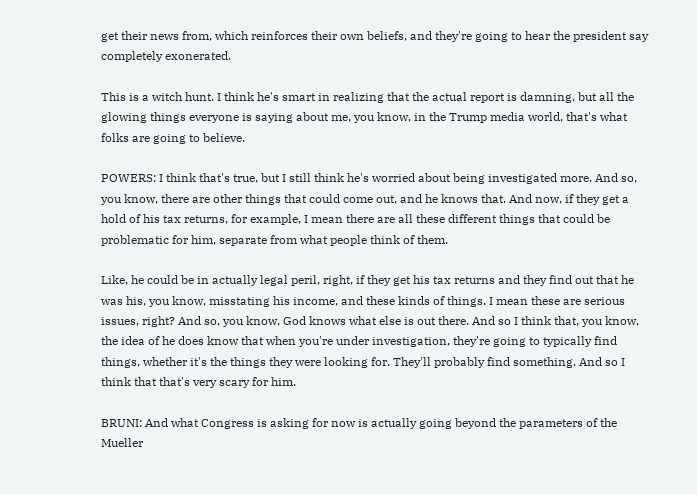get their news from, which reinforces their own beliefs, and they're going to hear the president say completely exonerated.

This is a witch hunt. I think he's smart in realizing that the actual report is damning, but all the glowing things everyone is saying about me, you know, in the Trump media world, that's what folks are going to believe.

POWERS: I think that's true, but I still think he's worried about being investigated more. And so, you know, there are other things that could come out, and he knows that. And now, if they get a hold of his tax returns, for example, I mean there are all these different things that could be problematic for him, separate from what people think of them.

Like, he could be in actually legal peril, right, if they get his tax returns and they find out that he was his, you know, misstating his income, and these kinds of things. I mean these are serious issues, right? And so, you know, God knows what else is out there. And so I think that, you know, the idea of he does know that when you're under investigation, they're going to typically find things, whether it's the things they were looking for. They'll probably find something. And so I think that that's very scary for him.

BRUNI: And what Congress is asking for now is actually going beyond the parameters of the Mueller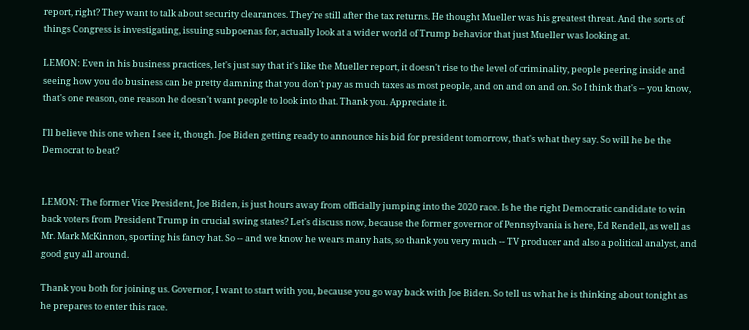report, right? They want to talk about security clearances. They're still after the tax returns. He thought Mueller was his greatest threat. And the sorts of things Congress is investigating, issuing subpoenas for, actually look at a wider world of Trump behavior that just Mueller was looking at.

LEMON: Even in his business practices, let's just say that it's like the Mueller report, it doesn't rise to the level of criminality, people peering inside and seeing how you do business can be pretty damning that you don't pay as much taxes as most people, and on and on and on. So I think that's -- you know, that's one reason, one reason he doesn't want people to look into that. Thank you. Appreciate it.

I'll believe this one when I see it, though. Joe Biden getting ready to announce his bid for president tomorrow, that's what they say. So will he be the Democrat to beat?


LEMON: The former Vice President, Joe Biden, is just hours away from officially jumping into the 2020 race. Is he the right Democratic candidate to win back voters from President Trump in crucial swing states? Let's discuss now, because the former governor of Pennsylvania is here, Ed Rendell, as well as Mr. Mark McKinnon, sporting his fancy hat. So -- and we know he wears many hats, so thank you very much -- TV producer and also a political analyst, and good guy all around.

Thank you both for joining us. Governor, I want to start with you, because you go way back with Joe Biden. So tell us what he is thinking about tonight as he prepares to enter this race.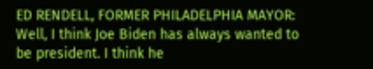ED RENDELL, FORMER PHILADELPHIA MAYOR: Well, I think Joe Biden has always wanted to be president. I think he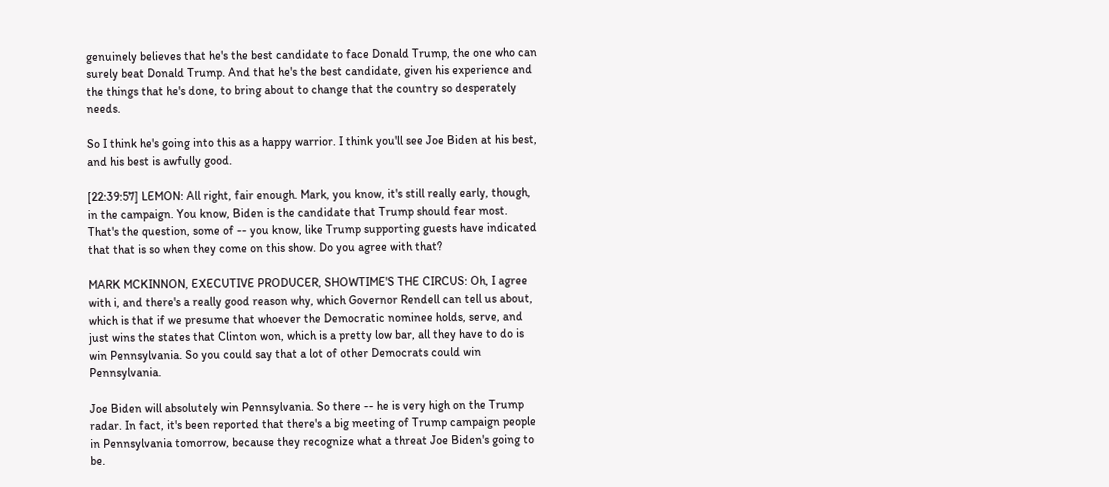genuinely believes that he's the best candidate to face Donald Trump, the one who can surely beat Donald Trump. And that he's the best candidate, given his experience and the things that he's done, to bring about to change that the country so desperately needs.

So I think he's going into this as a happy warrior. I think you'll see Joe Biden at his best, and his best is awfully good.

[22:39:57] LEMON: All right, fair enough. Mark, you know, it's still really early, though, in the campaign. You know, Biden is the candidate that Trump should fear most. That's the question, some of -- you know, like Trump supporting guests have indicated that that is so when they come on this show. Do you agree with that?

MARK MCKINNON, EXECUTIVE PRODUCER, SHOWTIME'S THE CIRCUS: Oh, I agree with i, and there's a really good reason why, which Governor Rendell can tell us about, which is that if we presume that whoever the Democratic nominee holds, serve, and just wins the states that Clinton won, which is a pretty low bar, all they have to do is win Pennsylvania. So you could say that a lot of other Democrats could win Pennsylvania.

Joe Biden will absolutely win Pennsylvania. So there -- he is very high on the Trump radar. In fact, it's been reported that there's a big meeting of Trump campaign people in Pennsylvania tomorrow, because they recognize what a threat Joe Biden's going to be.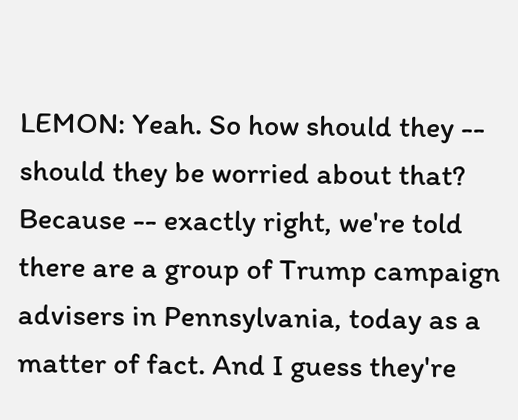LEMON: Yeah. So how should they -- should they be worried about that? Because -- exactly right, we're told there are a group of Trump campaign advisers in Pennsylvania, today as a matter of fact. And I guess they're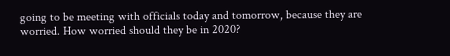going to be meeting with officials today and tomorrow, because they are worried. How worried should they be in 2020?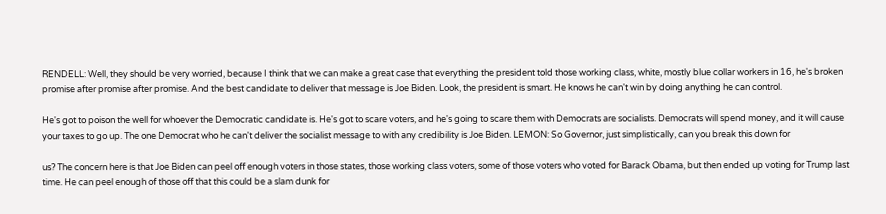RENDELL: Well, they should be very worried, because I think that we can make a great case that everything the president told those working class, white, mostly blue collar workers in 16, he's broken promise after promise after promise. And the best candidate to deliver that message is Joe Biden. Look, the president is smart. He knows he can't win by doing anything he can control.

He's got to poison the well for whoever the Democratic candidate is. He's got to scare voters, and he's going to scare them with Democrats are socialists. Democrats will spend money, and it will cause your taxes to go up. The one Democrat who he can't deliver the socialist message to with any credibility is Joe Biden. LEMON: So Governor, just simplistically, can you break this down for

us? The concern here is that Joe Biden can peel off enough voters in those states, those working class voters, some of those voters who voted for Barack Obama, but then ended up voting for Trump last time. He can peel enough of those off that this could be a slam dunk for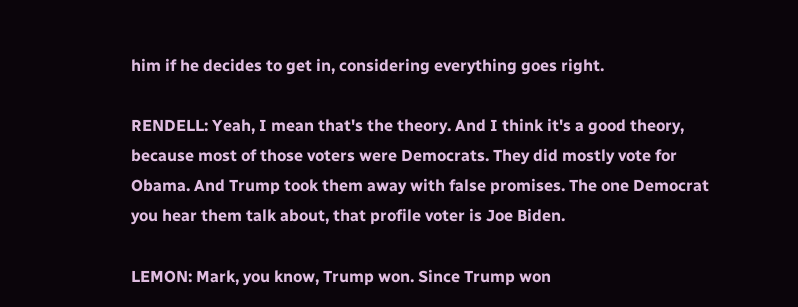him if he decides to get in, considering everything goes right.

RENDELL: Yeah, I mean that's the theory. And I think it's a good theory, because most of those voters were Democrats. They did mostly vote for Obama. And Trump took them away with false promises. The one Democrat you hear them talk about, that profile voter is Joe Biden.

LEMON: Mark, you know, Trump won. Since Trump won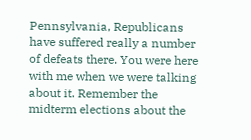Pennsylvania, Republicans have suffered really a number of defeats there. You were here with me when we were talking about it. Remember the midterm elections about the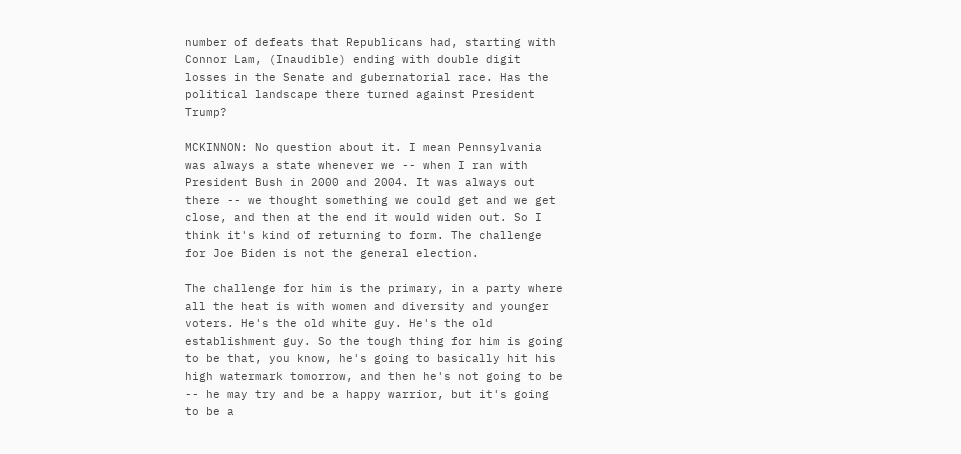number of defeats that Republicans had, starting with Connor Lam, (Inaudible) ending with double digit losses in the Senate and gubernatorial race. Has the political landscape there turned against President Trump?

MCKINNON: No question about it. I mean Pennsylvania was always a state whenever we -- when I ran with President Bush in 2000 and 2004. It was always out there -- we thought something we could get and we get close, and then at the end it would widen out. So I think it's kind of returning to form. The challenge for Joe Biden is not the general election.

The challenge for him is the primary, in a party where all the heat is with women and diversity and younger voters. He's the old white guy. He's the old establishment guy. So the tough thing for him is going to be that, you know, he's going to basically hit his high watermark tomorrow, and then he's not going to be -- he may try and be a happy warrior, but it's going to be a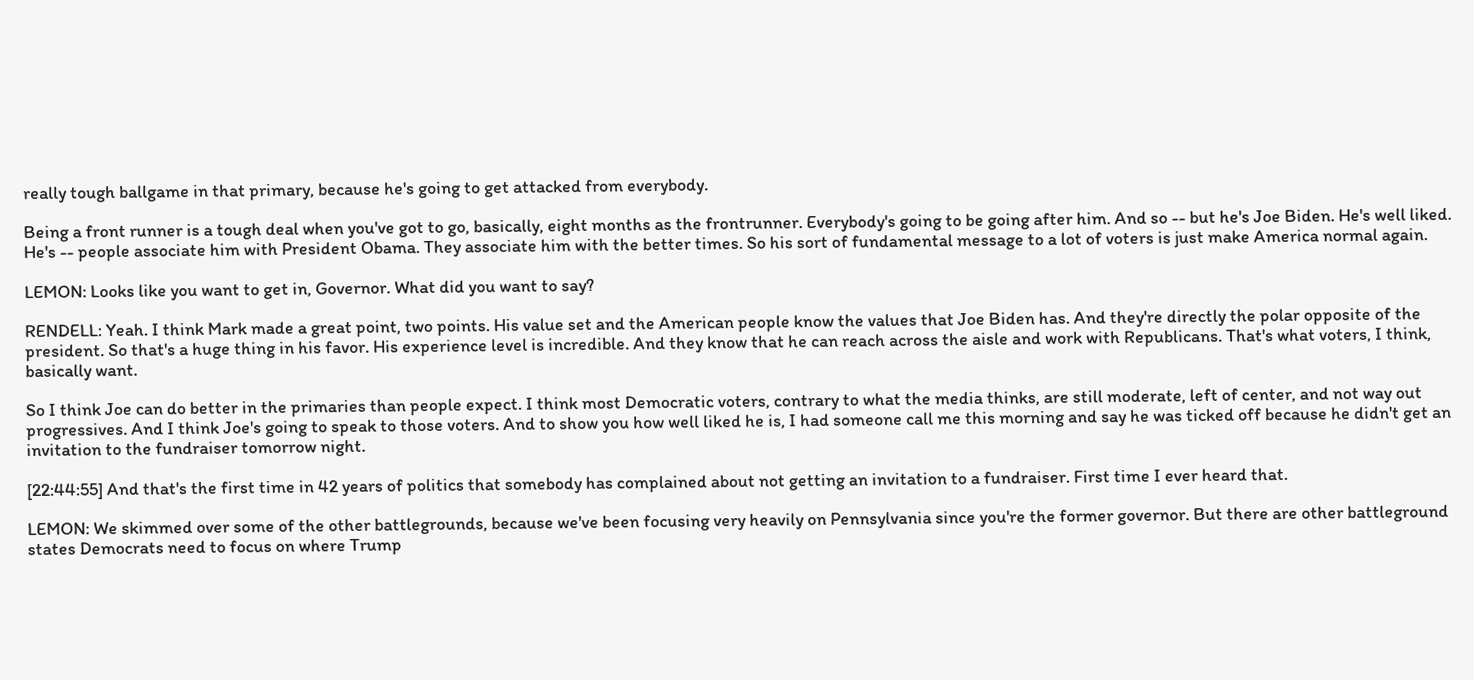really tough ballgame in that primary, because he's going to get attacked from everybody.

Being a front runner is a tough deal when you've got to go, basically, eight months as the frontrunner. Everybody's going to be going after him. And so -- but he's Joe Biden. He's well liked. He's -- people associate him with President Obama. They associate him with the better times. So his sort of fundamental message to a lot of voters is just make America normal again.

LEMON: Looks like you want to get in, Governor. What did you want to say?

RENDELL: Yeah. I think Mark made a great point, two points. His value set and the American people know the values that Joe Biden has. And they're directly the polar opposite of the president. So that's a huge thing in his favor. His experience level is incredible. And they know that he can reach across the aisle and work with Republicans. That's what voters, I think, basically want.

So I think Joe can do better in the primaries than people expect. I think most Democratic voters, contrary to what the media thinks, are still moderate, left of center, and not way out progressives. And I think Joe's going to speak to those voters. And to show you how well liked he is, I had someone call me this morning and say he was ticked off because he didn't get an invitation to the fundraiser tomorrow night.

[22:44:55] And that's the first time in 42 years of politics that somebody has complained about not getting an invitation to a fundraiser. First time I ever heard that.

LEMON: We skimmed over some of the other battlegrounds, because we've been focusing very heavily on Pennsylvania since you're the former governor. But there are other battleground states Democrats need to focus on where Trump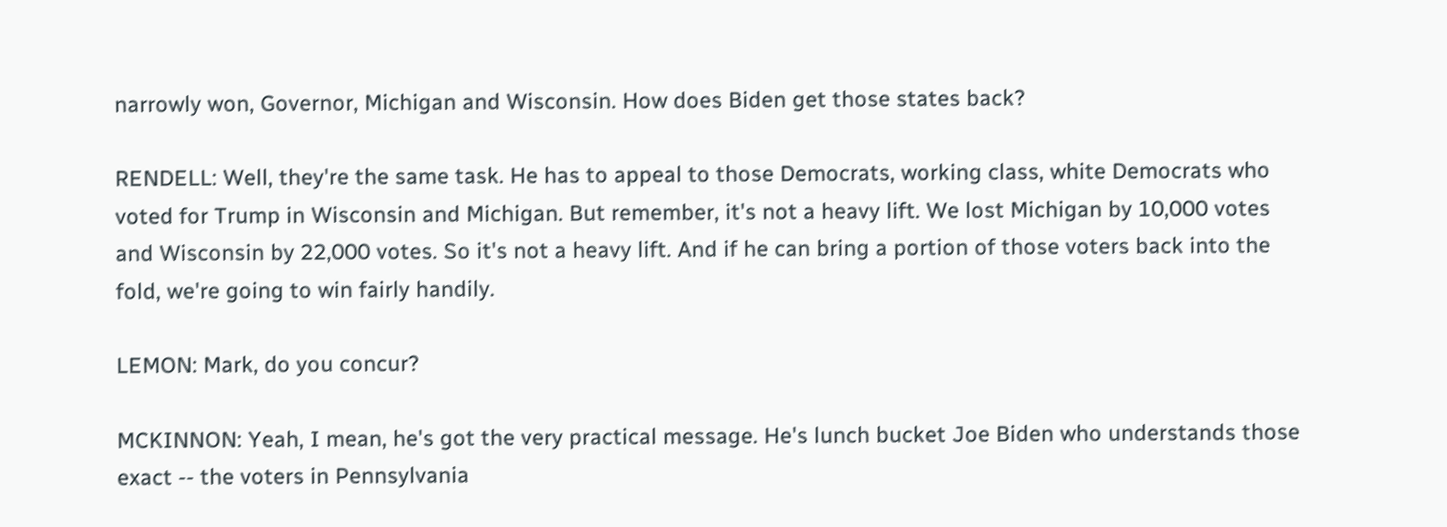narrowly won, Governor, Michigan and Wisconsin. How does Biden get those states back?

RENDELL: Well, they're the same task. He has to appeal to those Democrats, working class, white Democrats who voted for Trump in Wisconsin and Michigan. But remember, it's not a heavy lift. We lost Michigan by 10,000 votes and Wisconsin by 22,000 votes. So it's not a heavy lift. And if he can bring a portion of those voters back into the fold, we're going to win fairly handily.

LEMON: Mark, do you concur?

MCKINNON: Yeah, I mean, he's got the very practical message. He's lunch bucket Joe Biden who understands those exact -- the voters in Pennsylvania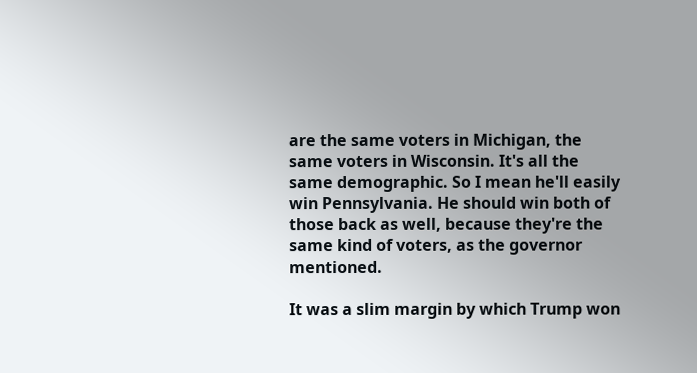are the same voters in Michigan, the same voters in Wisconsin. It's all the same demographic. So I mean he'll easily win Pennsylvania. He should win both of those back as well, because they're the same kind of voters, as the governor mentioned.

It was a slim margin by which Trump won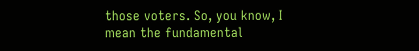those voters. So, you know, I mean the fundamental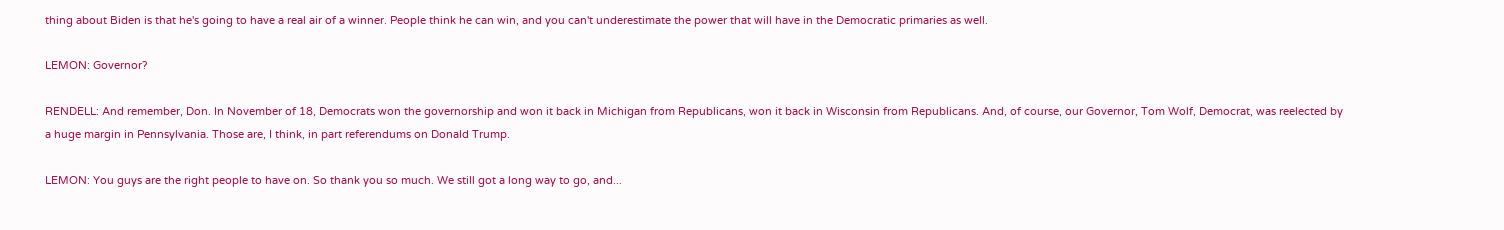thing about Biden is that he's going to have a real air of a winner. People think he can win, and you can't underestimate the power that will have in the Democratic primaries as well.

LEMON: Governor?

RENDELL: And remember, Don. In November of 18, Democrats won the governorship and won it back in Michigan from Republicans, won it back in Wisconsin from Republicans. And, of course, our Governor, Tom Wolf, Democrat, was reelected by a huge margin in Pennsylvania. Those are, I think, in part referendums on Donald Trump.

LEMON: You guys are the right people to have on. So thank you so much. We still got a long way to go, and...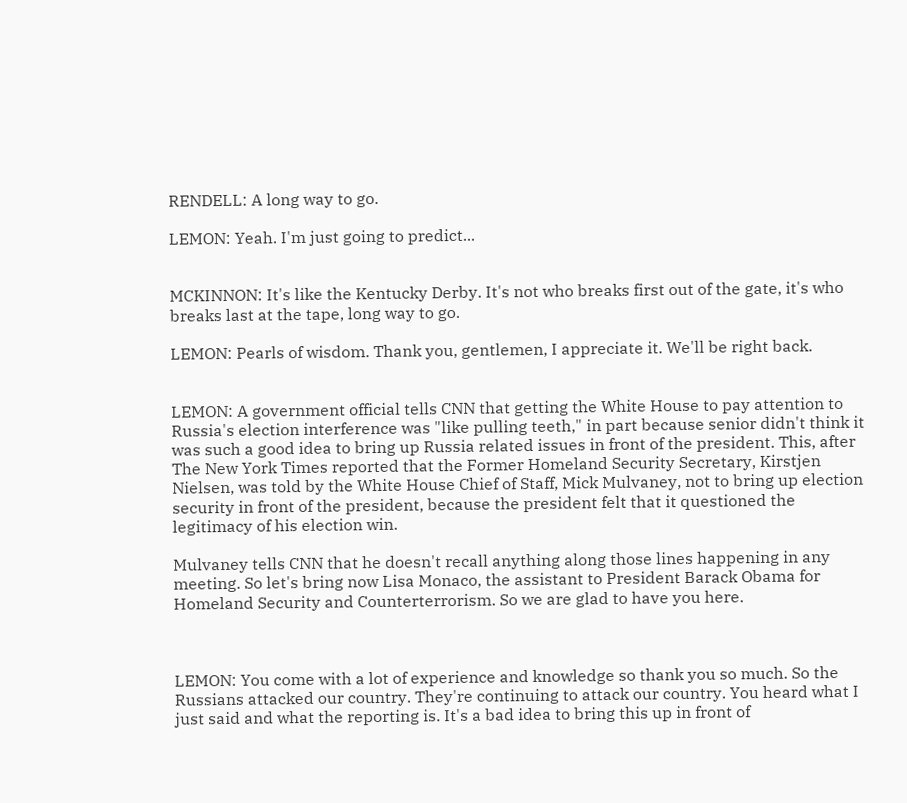RENDELL: A long way to go.

LEMON: Yeah. I'm just going to predict...


MCKINNON: It's like the Kentucky Derby. It's not who breaks first out of the gate, it's who breaks last at the tape, long way to go.

LEMON: Pearls of wisdom. Thank you, gentlemen, I appreciate it. We'll be right back.


LEMON: A government official tells CNN that getting the White House to pay attention to Russia's election interference was "like pulling teeth," in part because senior didn't think it was such a good idea to bring up Russia related issues in front of the president. This, after The New York Times reported that the Former Homeland Security Secretary, Kirstjen Nielsen, was told by the White House Chief of Staff, Mick Mulvaney, not to bring up election security in front of the president, because the president felt that it questioned the legitimacy of his election win.

Mulvaney tells CNN that he doesn't recall anything along those lines happening in any meeting. So let's bring now Lisa Monaco, the assistant to President Barack Obama for Homeland Security and Counterterrorism. So we are glad to have you here.



LEMON: You come with a lot of experience and knowledge so thank you so much. So the Russians attacked our country. They're continuing to attack our country. You heard what I just said and what the reporting is. It's a bad idea to bring this up in front of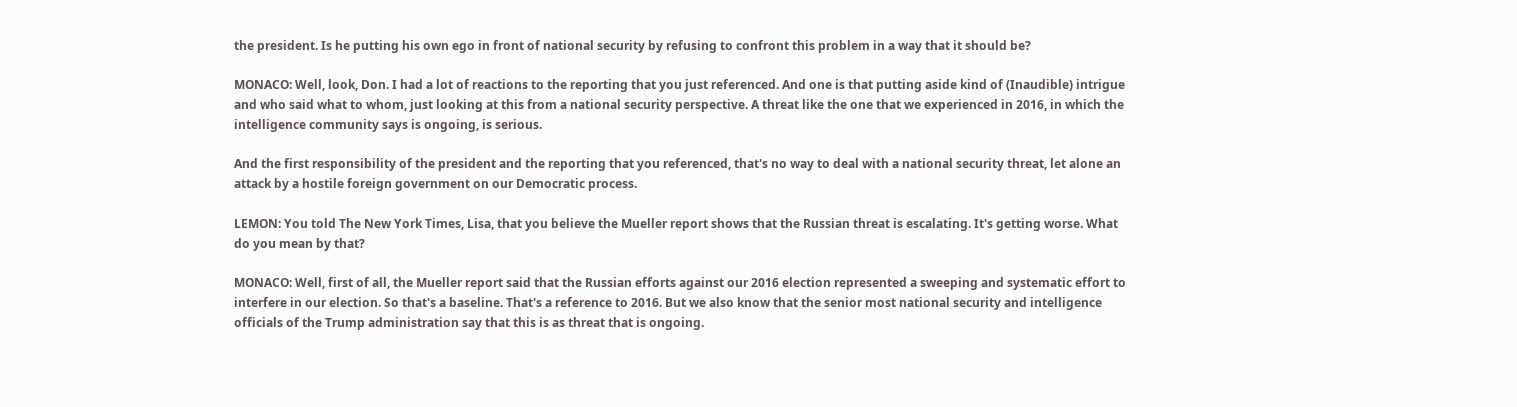the president. Is he putting his own ego in front of national security by refusing to confront this problem in a way that it should be?

MONACO: Well, look, Don. I had a lot of reactions to the reporting that you just referenced. And one is that putting aside kind of (Inaudible) intrigue and who said what to whom, just looking at this from a national security perspective. A threat like the one that we experienced in 2016, in which the intelligence community says is ongoing, is serious.

And the first responsibility of the president and the reporting that you referenced, that's no way to deal with a national security threat, let alone an attack by a hostile foreign government on our Democratic process.

LEMON: You told The New York Times, Lisa, that you believe the Mueller report shows that the Russian threat is escalating. It's getting worse. What do you mean by that?

MONACO: Well, first of all, the Mueller report said that the Russian efforts against our 2016 election represented a sweeping and systematic effort to interfere in our election. So that's a baseline. That's a reference to 2016. But we also know that the senior most national security and intelligence officials of the Trump administration say that this is as threat that is ongoing.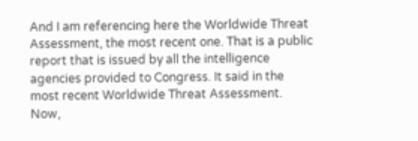And I am referencing here the Worldwide Threat Assessment, the most recent one. That is a public report that is issued by all the intelligence agencies provided to Congress. It said in the most recent Worldwide Threat Assessment. Now,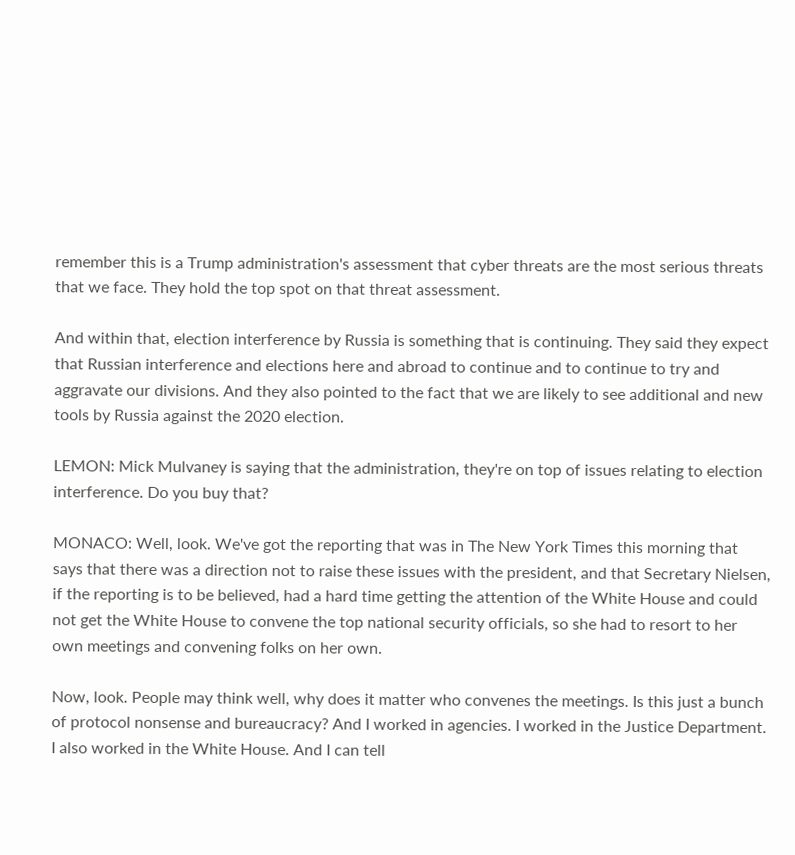remember this is a Trump administration's assessment that cyber threats are the most serious threats that we face. They hold the top spot on that threat assessment.

And within that, election interference by Russia is something that is continuing. They said they expect that Russian interference and elections here and abroad to continue and to continue to try and aggravate our divisions. And they also pointed to the fact that we are likely to see additional and new tools by Russia against the 2020 election.

LEMON: Mick Mulvaney is saying that the administration, they're on top of issues relating to election interference. Do you buy that?

MONACO: Well, look. We've got the reporting that was in The New York Times this morning that says that there was a direction not to raise these issues with the president, and that Secretary Nielsen, if the reporting is to be believed, had a hard time getting the attention of the White House and could not get the White House to convene the top national security officials, so she had to resort to her own meetings and convening folks on her own.

Now, look. People may think well, why does it matter who convenes the meetings. Is this just a bunch of protocol nonsense and bureaucracy? And I worked in agencies. I worked in the Justice Department. I also worked in the White House. And I can tell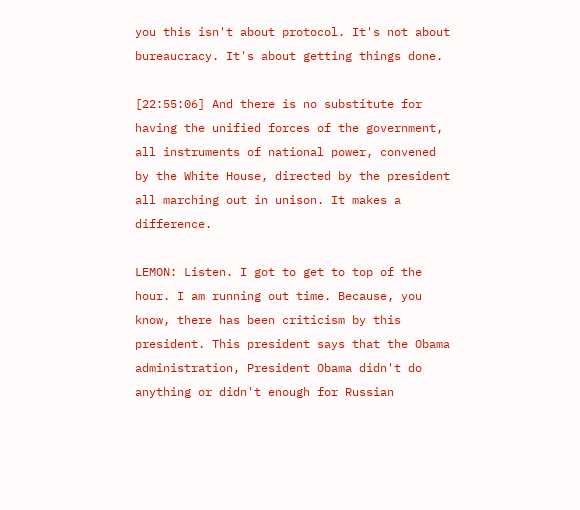you this isn't about protocol. It's not about bureaucracy. It's about getting things done.

[22:55:06] And there is no substitute for having the unified forces of the government, all instruments of national power, convened by the White House, directed by the president all marching out in unison. It makes a difference.

LEMON: Listen. I got to get to top of the hour. I am running out time. Because, you know, there has been criticism by this president. This president says that the Obama administration, President Obama didn't do anything or didn't enough for Russian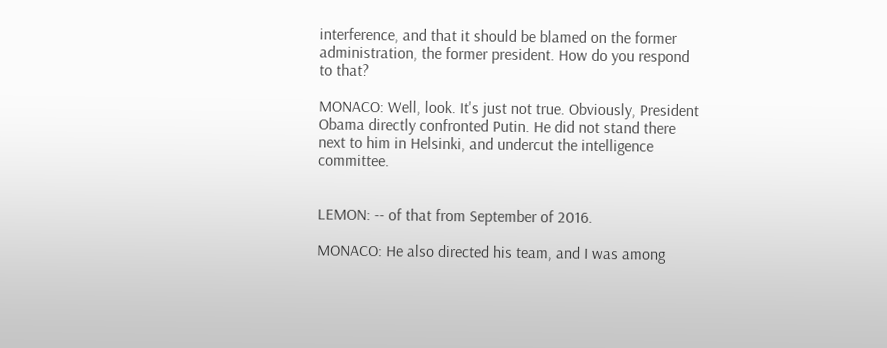interference, and that it should be blamed on the former administration, the former president. How do you respond to that?

MONACO: Well, look. It's just not true. Obviously, President Obama directly confronted Putin. He did not stand there next to him in Helsinki, and undercut the intelligence committee.


LEMON: -- of that from September of 2016.

MONACO: He also directed his team, and I was among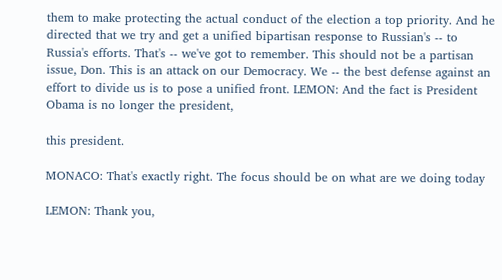them to make protecting the actual conduct of the election a top priority. And he directed that we try and get a unified bipartisan response to Russian's -- to Russia's efforts. That's -- we've got to remember. This should not be a partisan issue, Don. This is an attack on our Democracy. We -- the best defense against an effort to divide us is to pose a unified front. LEMON: And the fact is President Obama is no longer the president,

this president.

MONACO: That's exactly right. The focus should be on what are we doing today

LEMON: Thank you,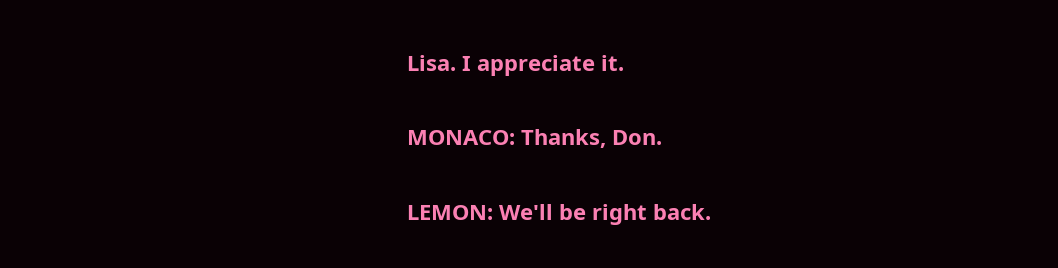Lisa. I appreciate it.

MONACO: Thanks, Don.

LEMON: We'll be right back.